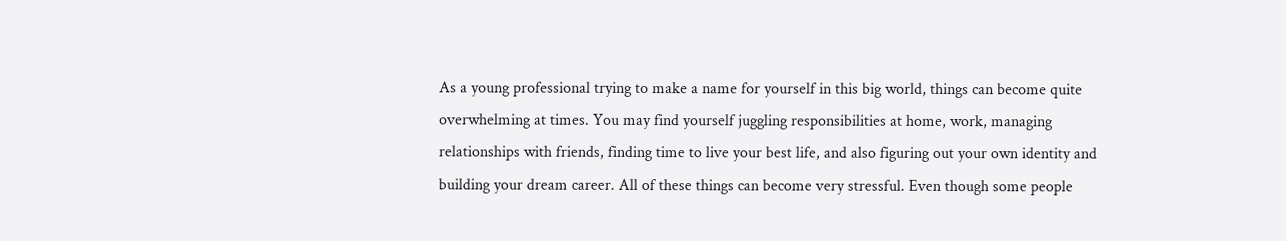As a young professional trying to make a name for yourself in this big world, things can become quite overwhelming at times. You may find yourself juggling responsibilities at home, work, managing relationships with friends, finding time to live your best life, and also figuring out your own identity and building your dream career. All of these things can become very stressful. Even though some people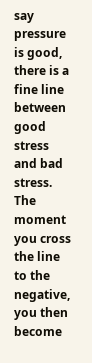say pressure is good, there is a fine line between good stress and bad stress. The moment you cross the line to the negative, you then become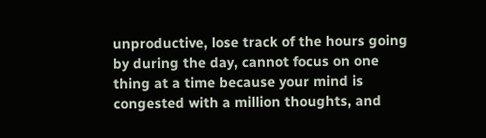unproductive, lose track of the hours going by during the day, cannot focus on one thing at a time because your mind is congested with a million thoughts, and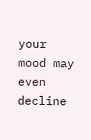your mood may even decline